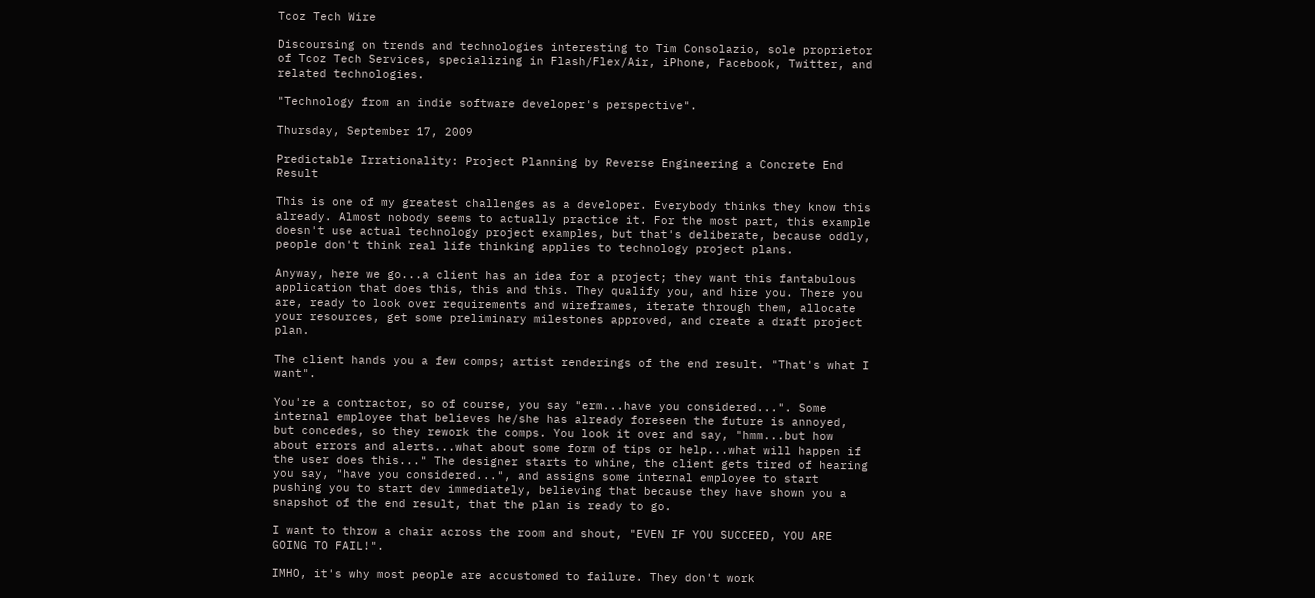Tcoz Tech Wire

Discoursing on trends and technologies interesting to Tim Consolazio, sole proprietor of Tcoz Tech Services, specializing in Flash/Flex/Air, iPhone, Facebook, Twitter, and related technologies.

"Technology from an indie software developer's perspective".

Thursday, September 17, 2009

Predictable Irrationality: Project Planning by Reverse Engineering a Concrete End Result

This is one of my greatest challenges as a developer. Everybody thinks they know this already. Almost nobody seems to actually practice it. For the most part, this example doesn't use actual technology project examples, but that's deliberate, because oddly, people don't think real life thinking applies to technology project plans.

Anyway, here we go...a client has an idea for a project; they want this fantabulous application that does this, this and this. They qualify you, and hire you. There you are, ready to look over requirements and wireframes, iterate through them, allocate your resources, get some preliminary milestones approved, and create a draft project plan.

The client hands you a few comps; artist renderings of the end result. "That's what I want".

You're a contractor, so of course, you say "erm...have you considered...". Some internal employee that believes he/she has already foreseen the future is annoyed, but concedes, so they rework the comps. You look it over and say, "hmm...but how about errors and alerts...what about some form of tips or help...what will happen if the user does this..." The designer starts to whine, the client gets tired of hearing you say, "have you considered...", and assigns some internal employee to start pushing you to start dev immediately, believing that because they have shown you a snapshot of the end result, that the plan is ready to go.

I want to throw a chair across the room and shout, "EVEN IF YOU SUCCEED, YOU ARE GOING TO FAIL!".

IMHO, it's why most people are accustomed to failure. They don't work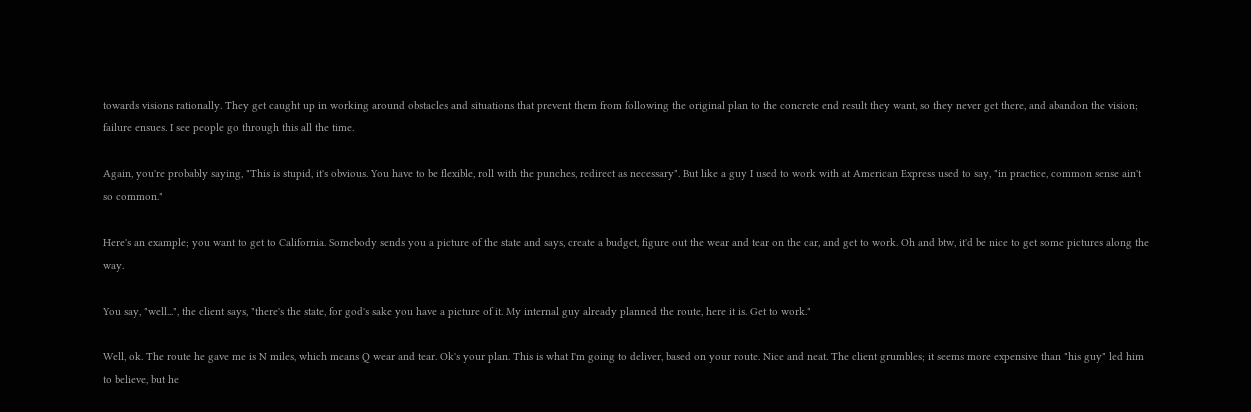towards visions rationally. They get caught up in working around obstacles and situations that prevent them from following the original plan to the concrete end result they want, so they never get there, and abandon the vision; failure ensues. I see people go through this all the time.

Again, you're probably saying, "This is stupid, it's obvious. You have to be flexible, roll with the punches, redirect as necessary". But like a guy I used to work with at American Express used to say, "in practice, common sense ain't so common."

Here's an example; you want to get to California. Somebody sends you a picture of the state and says, create a budget, figure out the wear and tear on the car, and get to work. Oh and btw, it'd be nice to get some pictures along the way.

You say, "well...", the client says, "there's the state, for god's sake you have a picture of it. My internal guy already planned the route, here it is. Get to work."

Well, ok. The route he gave me is N miles, which means Q wear and tear. Ok's your plan. This is what I'm going to deliver, based on your route. Nice and neat. The client grumbles; it seems more expensive than "his guy" led him to believe, but he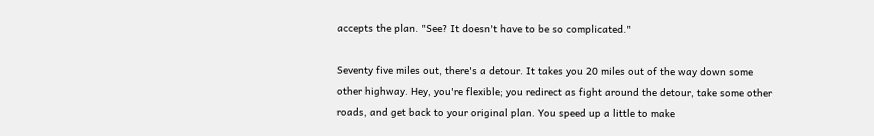accepts the plan. "See? It doesn't have to be so complicated."

Seventy five miles out, there's a detour. It takes you 20 miles out of the way down some other highway. Hey, you're flexible; you redirect as fight around the detour, take some other roads, and get back to your original plan. You speed up a little to make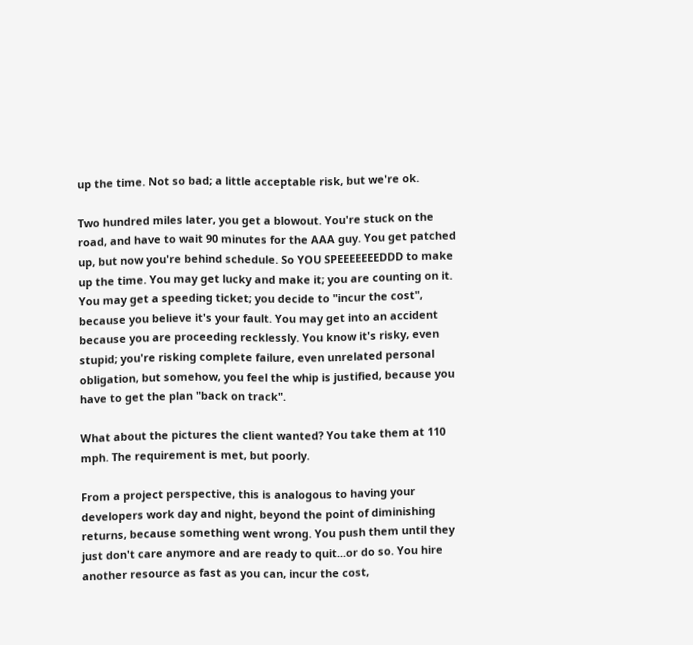up the time. Not so bad; a little acceptable risk, but we're ok.

Two hundred miles later, you get a blowout. You're stuck on the road, and have to wait 90 minutes for the AAA guy. You get patched up, but now you're behind schedule. So YOU SPEEEEEEEDDD to make up the time. You may get lucky and make it; you are counting on it. You may get a speeding ticket; you decide to "incur the cost", because you believe it's your fault. You may get into an accident because you are proceeding recklessly. You know it's risky, even stupid; you're risking complete failure, even unrelated personal obligation, but somehow, you feel the whip is justified, because you have to get the plan "back on track".

What about the pictures the client wanted? You take them at 110 mph. The requirement is met, but poorly.

From a project perspective, this is analogous to having your developers work day and night, beyond the point of diminishing returns, because something went wrong. You push them until they just don't care anymore and are ready to quit...or do so. You hire another resource as fast as you can, incur the cost,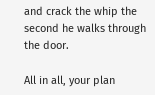and crack the whip the second he walks through the door.

All in all, your plan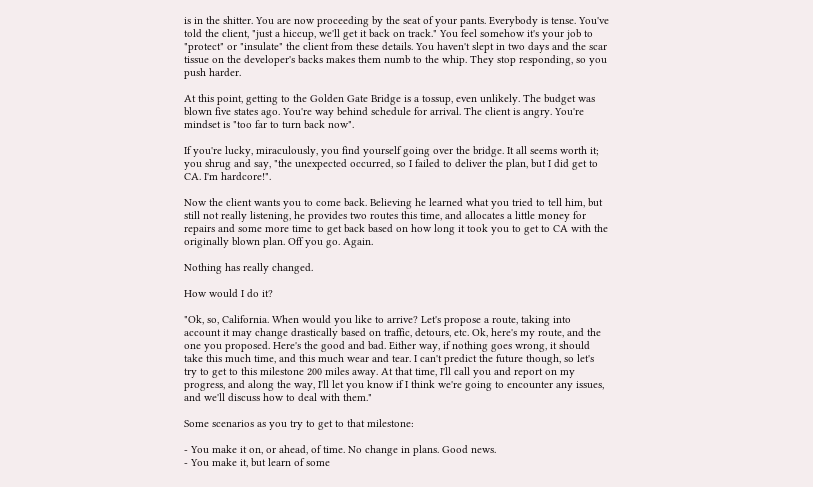is in the shitter. You are now proceeding by the seat of your pants. Everybody is tense. You've told the client, "just a hiccup, we'll get it back on track." You feel somehow it's your job to "protect" or "insulate" the client from these details. You haven't slept in two days and the scar tissue on the developer's backs makes them numb to the whip. They stop responding, so you push harder.

At this point, getting to the Golden Gate Bridge is a tossup, even unlikely. The budget was blown five states ago. You're way behind schedule for arrival. The client is angry. You're mindset is "too far to turn back now".

If you're lucky, miraculously, you find yourself going over the bridge. It all seems worth it; you shrug and say, "the unexpected occurred, so I failed to deliver the plan, but I did get to CA. I'm hardcore!".

Now the client wants you to come back. Believing he learned what you tried to tell him, but still not really listening, he provides two routes this time, and allocates a little money for repairs and some more time to get back based on how long it took you to get to CA with the originally blown plan. Off you go. Again.

Nothing has really changed.

How would I do it?

"Ok, so, California. When would you like to arrive? Let's propose a route, taking into account it may change drastically based on traffic, detours, etc. Ok, here's my route, and the one you proposed. Here's the good and bad. Either way, if nothing goes wrong, it should take this much time, and this much wear and tear. I can't predict the future though, so let's try to get to this milestone 200 miles away. At that time, I'll call you and report on my progress, and along the way, I'll let you know if I think we're going to encounter any issues, and we'll discuss how to deal with them."

Some scenarios as you try to get to that milestone:

- You make it on, or ahead, of time. No change in plans. Good news.
- You make it, but learn of some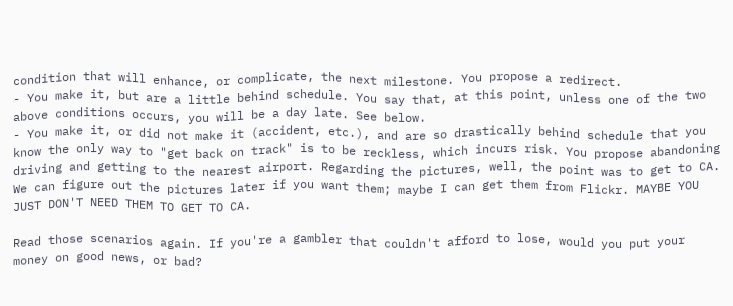condition that will enhance, or complicate, the next milestone. You propose a redirect.
- You make it, but are a little behind schedule. You say that, at this point, unless one of the two above conditions occurs, you will be a day late. See below.
- You make it, or did not make it (accident, etc.), and are so drastically behind schedule that you know the only way to "get back on track" is to be reckless, which incurs risk. You propose abandoning driving and getting to the nearest airport. Regarding the pictures, well, the point was to get to CA. We can figure out the pictures later if you want them; maybe I can get them from Flickr. MAYBE YOU JUST DON'T NEED THEM TO GET TO CA.

Read those scenarios again. If you're a gambler that couldn't afford to lose, would you put your money on good news, or bad?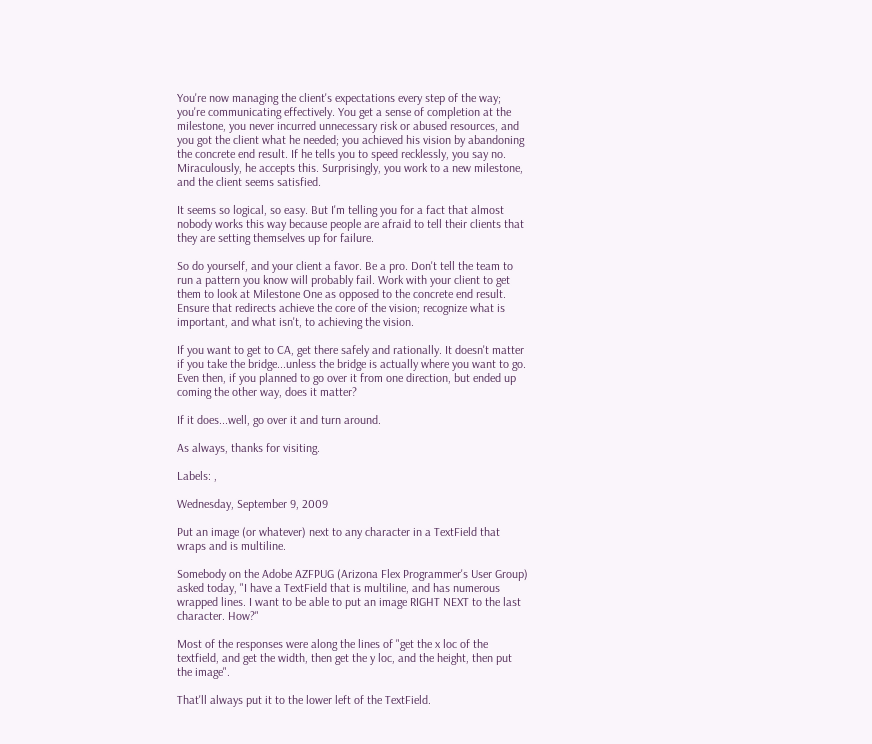You're now managing the client's expectations every step of the way; you're communicating effectively. You get a sense of completion at the milestone, you never incurred unnecessary risk or abused resources, and you got the client what he needed; you achieved his vision by abandoning the concrete end result. If he tells you to speed recklessly, you say no. Miraculously, he accepts this. Surprisingly, you work to a new milestone, and the client seems satisfied.

It seems so logical, so easy. But I'm telling you for a fact that almost nobody works this way because people are afraid to tell their clients that they are setting themselves up for failure.

So do yourself, and your client a favor. Be a pro. Don't tell the team to run a pattern you know will probably fail. Work with your client to get them to look at Milestone One as opposed to the concrete end result. Ensure that redirects achieve the core of the vision; recognize what is important, and what isn't, to achieving the vision.

If you want to get to CA, get there safely and rationally. It doesn't matter if you take the bridge...unless the bridge is actually where you want to go. Even then, if you planned to go over it from one direction, but ended up coming the other way, does it matter?

If it does...well, go over it and turn around.

As always, thanks for visiting.

Labels: ,

Wednesday, September 9, 2009

Put an image (or whatever) next to any character in a TextField that wraps and is multiline.

Somebody on the Adobe AZFPUG (Arizona Flex Programmer's User Group) asked today, "I have a TextField that is multiline, and has numerous wrapped lines. I want to be able to put an image RIGHT NEXT to the last character. How?"

Most of the responses were along the lines of "get the x loc of the textfield, and get the width, then get the y loc, and the height, then put the image".

That'll always put it to the lower left of the TextField.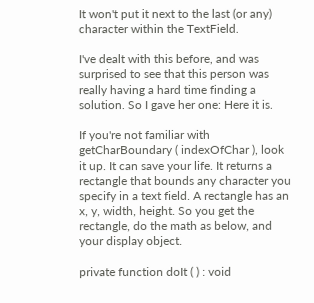It won't put it next to the last (or any) character within the TextField.

I've dealt with this before, and was surprised to see that this person was really having a hard time finding a solution. So I gave her one: Here it is.

If you're not familiar with getCharBoundary ( indexOfChar ), look it up. It can save your life. It returns a rectangle that bounds any character you specify in a text field. A rectangle has an x, y, width, height. So you get the rectangle, do the math as below, and your display object.

private function doIt ( ) : void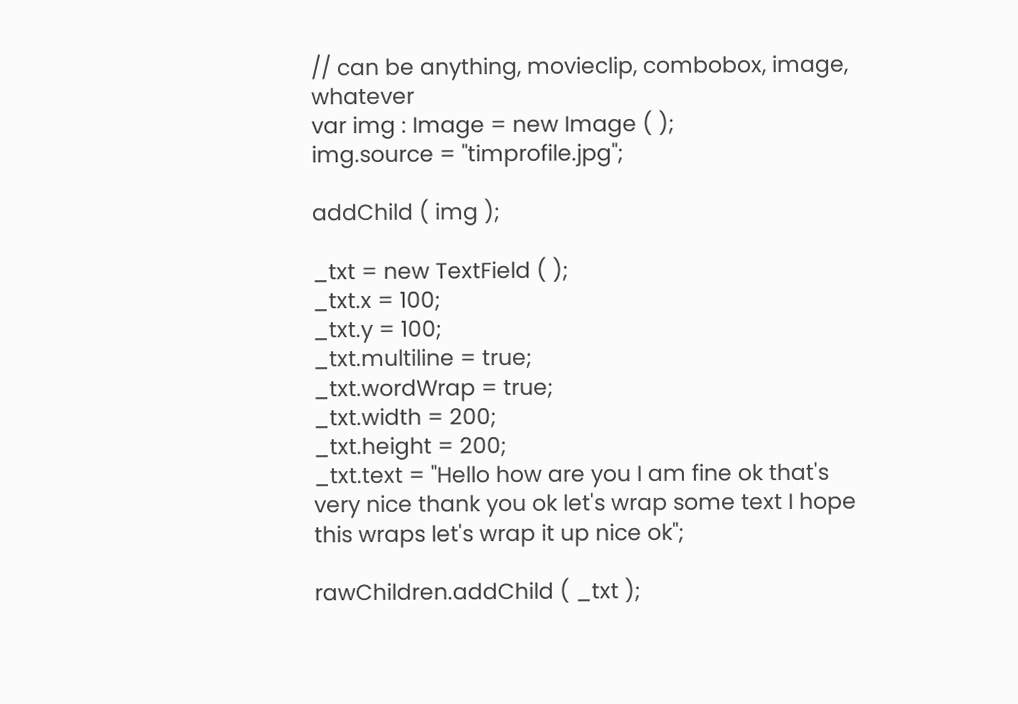// can be anything, movieclip, combobox, image, whatever
var img : Image = new Image ( );
img.source = "timprofile.jpg";

addChild ( img );

_txt = new TextField ( );
_txt.x = 100;
_txt.y = 100;
_txt.multiline = true;
_txt.wordWrap = true;
_txt.width = 200;
_txt.height = 200;
_txt.text = "Hello how are you I am fine ok that's very nice thank you ok let's wrap some text I hope this wraps let's wrap it up nice ok";

rawChildren.addChild ( _txt );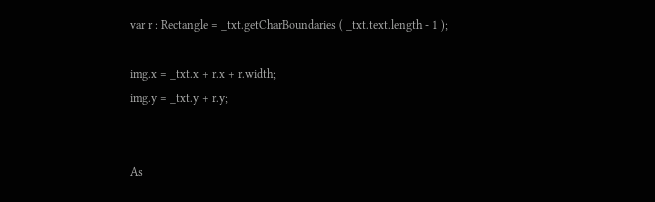var r : Rectangle = _txt.getCharBoundaries ( _txt.text.length - 1 );

img.x = _txt.x + r.x + r.width;
img.y = _txt.y + r.y;


As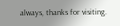always, thanks for visiting.